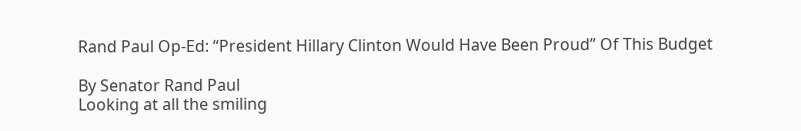Rand Paul Op-Ed: “President Hillary Clinton Would Have Been Proud” Of This Budget

By Senator Rand Paul
Looking at all the smiling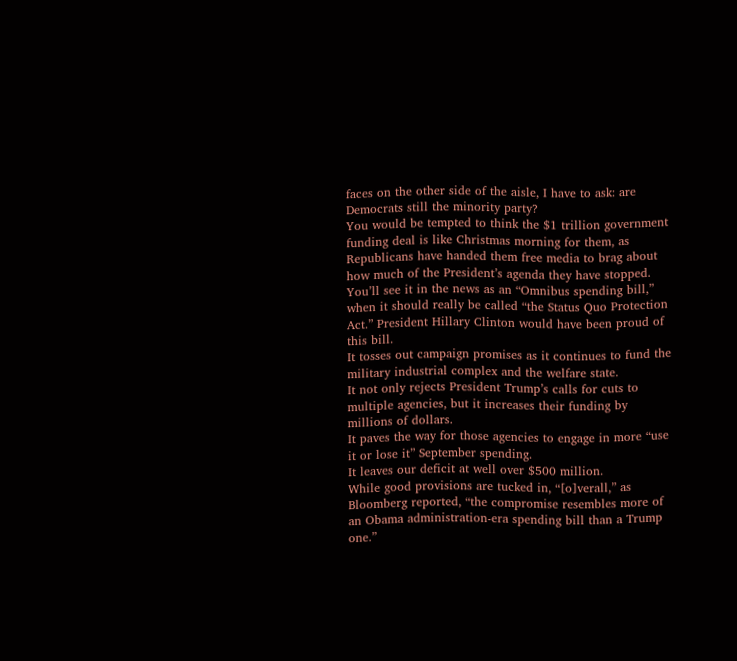faces on the other side of the aisle, I have to ask: are Democrats still the minority party?
You would be tempted to think the $1 trillion government funding deal is like Christmas morning for them, as Republicans have handed them free media to brag about how much of the President’s agenda they have stopped.
You’ll see it in the news as an “Omnibus spending bill,” when it should really be called “the Status Quo Protection Act.” President Hillary Clinton would have been proud of this bill.
It tosses out campaign promises as it continues to fund the military industrial complex and the welfare state.
It not only rejects President Trump’s calls for cuts to multiple agencies, but it increases their funding by millions of dollars.
It paves the way for those agencies to engage in more “use it or lose it” September spending.
It leaves our deficit at well over $500 million.
While good provisions are tucked in, “[o]verall,” as Bloomberg reported, “the compromise resembles more of an Obama administration-era spending bill than a Trump one.”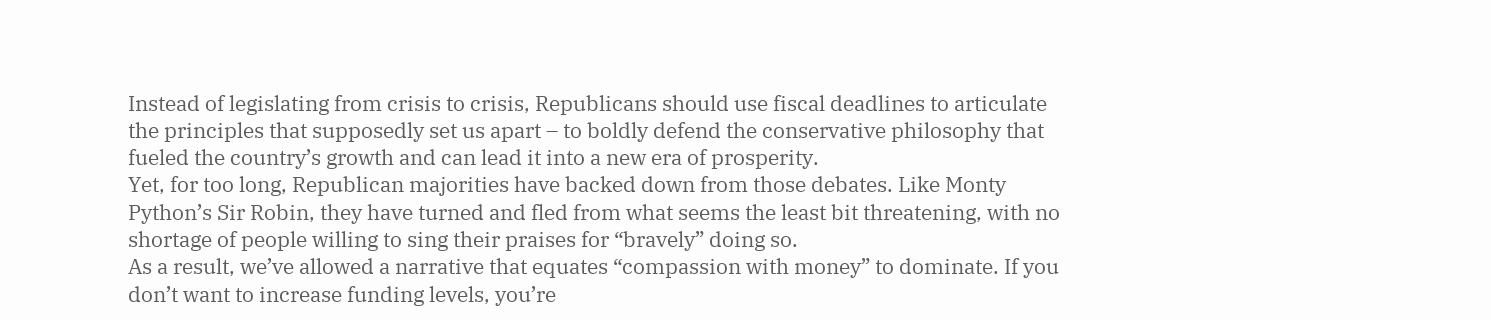Instead of legislating from crisis to crisis, Republicans should use fiscal deadlines to articulate the principles that supposedly set us apart – to boldly defend the conservative philosophy that fueled the country’s growth and can lead it into a new era of prosperity.
Yet, for too long, Republican majorities have backed down from those debates. Like Monty Python’s Sir Robin, they have turned and fled from what seems the least bit threatening, with no shortage of people willing to sing their praises for “bravely” doing so.
As a result, we’ve allowed a narrative that equates “compassion with money” to dominate. If you don’t want to increase funding levels, you’re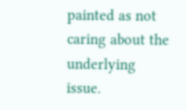painted as not caring about the underlying issue.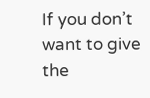If you don’t want to give the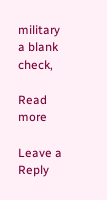military a blank check,

Read more

Leave a Reply